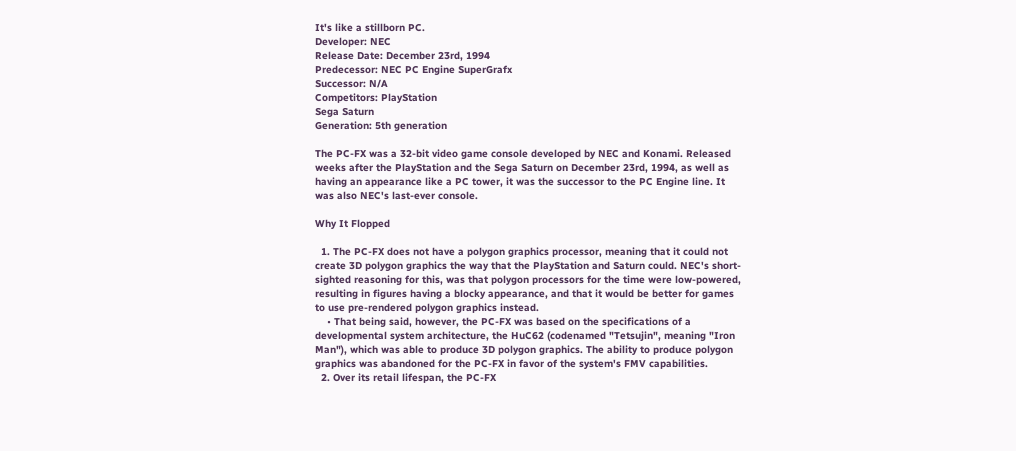It's like a stillborn PC.
Developer: NEC
Release Date: December 23rd, 1994
Predecessor: NEC PC Engine SuperGrafx
Successor: N/A
Competitors: PlayStation
Sega Saturn
Generation: 5th generation

The PC-FX was a 32-bit video game console developed by NEC and Konami. Released weeks after the PlayStation and the Sega Saturn on December 23rd, 1994, as well as having an appearance like a PC tower, it was the successor to the PC Engine line. It was also NEC's last-ever console.

Why It Flopped

  1. The PC-FX does not have a polygon graphics processor, meaning that it could not create 3D polygon graphics the way that the PlayStation and Saturn could. NEC's short-sighted reasoning for this, was that polygon processors for the time were low-powered, resulting in figures having a blocky appearance, and that it would be better for games to use pre-rendered polygon graphics instead.
    • That being said, however, the PC-FX was based on the specifications of a developmental system architecture, the HuC62 (codenamed "Tetsujin", meaning "Iron Man"), which was able to produce 3D polygon graphics. The ability to produce polygon graphics was abandoned for the PC-FX in favor of the system's FMV capabilities.
  2. Over its retail lifespan, the PC-FX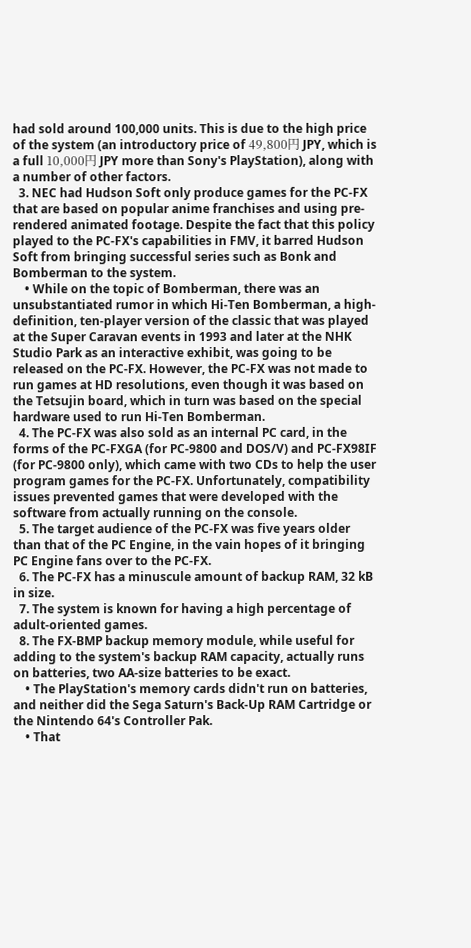had sold around 100,000 units. This is due to the high price of the system (an introductory price of 49,800円 JPY, which is a full 10,000円 JPY more than Sony's PlayStation), along with a number of other factors.
  3. NEC had Hudson Soft only produce games for the PC-FX that are based on popular anime franchises and using pre-rendered animated footage. Despite the fact that this policy played to the PC-FX's capabilities in FMV, it barred Hudson Soft from bringing successful series such as Bonk and Bomberman to the system.
    • While on the topic of Bomberman, there was an unsubstantiated rumor in which Hi-Ten Bomberman, a high-definition, ten-player version of the classic that was played at the Super Caravan events in 1993 and later at the NHK Studio Park as an interactive exhibit, was going to be released on the PC-FX. However, the PC-FX was not made to run games at HD resolutions, even though it was based on the Tetsujin board, which in turn was based on the special hardware used to run Hi-Ten Bomberman.
  4. The PC-FX was also sold as an internal PC card, in the forms of the PC-FXGA (for PC-9800 and DOS/V) and PC-FX98IF (for PC-9800 only), which came with two CDs to help the user program games for the PC-FX. Unfortunately, compatibility issues prevented games that were developed with the software from actually running on the console.
  5. The target audience of the PC-FX was five years older than that of the PC Engine, in the vain hopes of it bringing PC Engine fans over to the PC-FX.
  6. The PC-FX has a minuscule amount of backup RAM, 32 kB in size.
  7. The system is known for having a high percentage of adult-oriented games.
  8. The FX-BMP backup memory module, while useful for adding to the system's backup RAM capacity, actually runs on batteries, two AA-size batteries to be exact.
    • The PlayStation's memory cards didn't run on batteries, and neither did the Sega Saturn's Back-Up RAM Cartridge or the Nintendo 64's Controller Pak.
    • That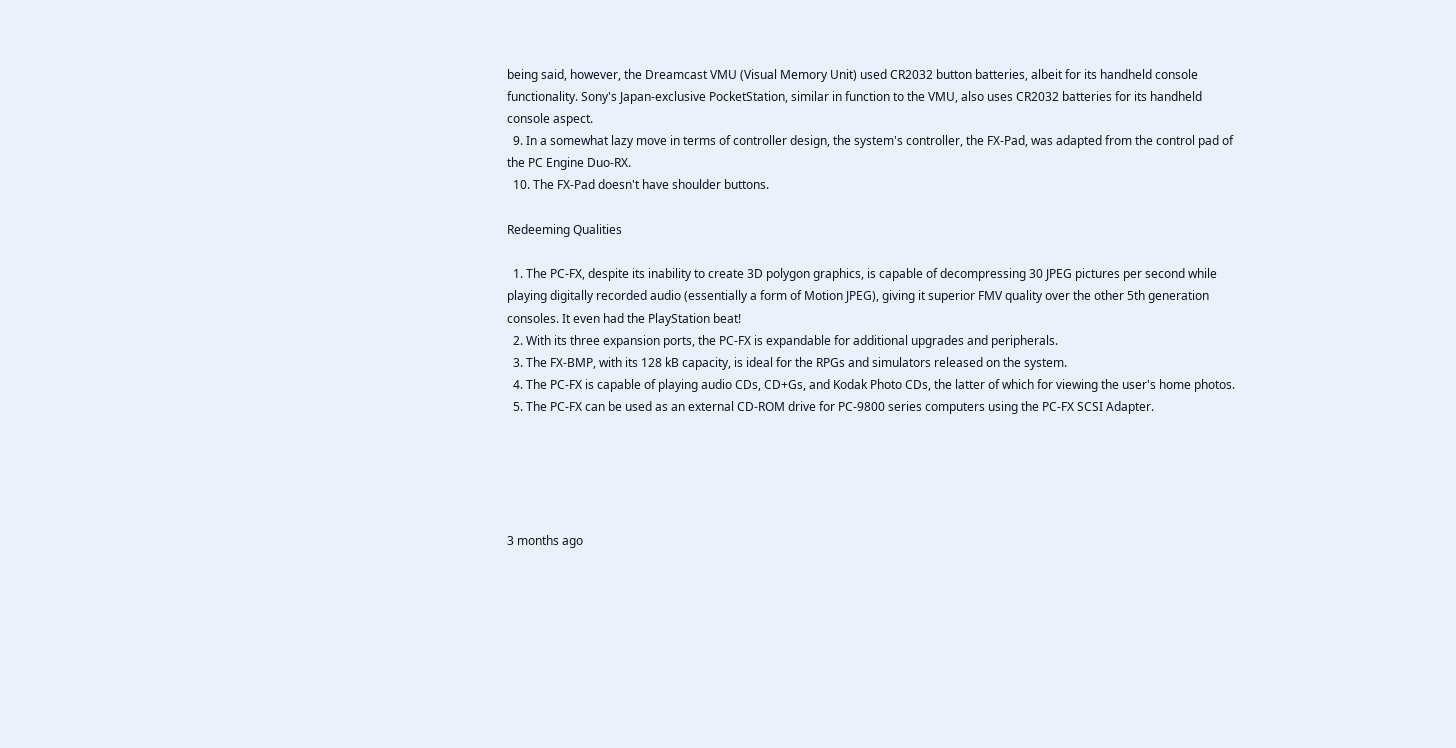being said, however, the Dreamcast VMU (Visual Memory Unit) used CR2032 button batteries, albeit for its handheld console functionality. Sony's Japan-exclusive PocketStation, similar in function to the VMU, also uses CR2032 batteries for its handheld console aspect.
  9. In a somewhat lazy move in terms of controller design, the system's controller, the FX-Pad, was adapted from the control pad of the PC Engine Duo-RX.
  10. The FX-Pad doesn't have shoulder buttons.

Redeeming Qualities

  1. The PC-FX, despite its inability to create 3D polygon graphics, is capable of decompressing 30 JPEG pictures per second while playing digitally recorded audio (essentially a form of Motion JPEG), giving it superior FMV quality over the other 5th generation consoles. It even had the PlayStation beat!
  2. With its three expansion ports, the PC-FX is expandable for additional upgrades and peripherals.
  3. The FX-BMP, with its 128 kB capacity, is ideal for the RPGs and simulators released on the system.
  4. The PC-FX is capable of playing audio CDs, CD+Gs, and Kodak Photo CDs, the latter of which for viewing the user's home photos.
  5. The PC-FX can be used as an external CD-ROM drive for PC-9800 series computers using the PC-FX SCSI Adapter.





3 months ago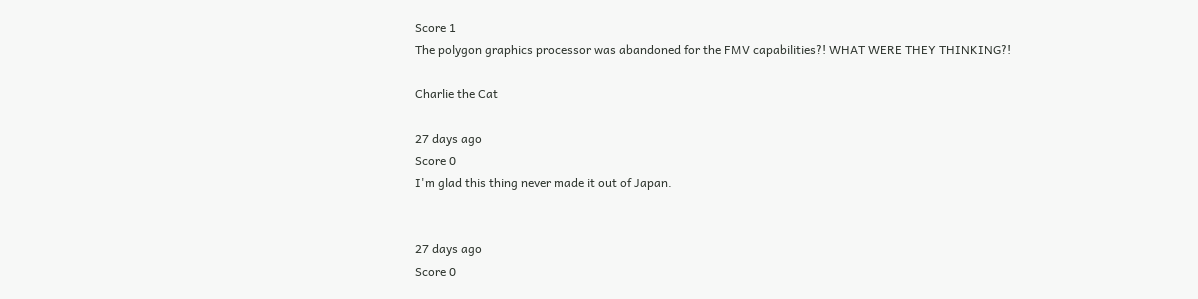Score 1
The polygon graphics processor was abandoned for the FMV capabilities?! WHAT WERE THEY THINKING?!

Charlie the Cat

27 days ago
Score 0
I'm glad this thing never made it out of Japan.


27 days ago
Score 0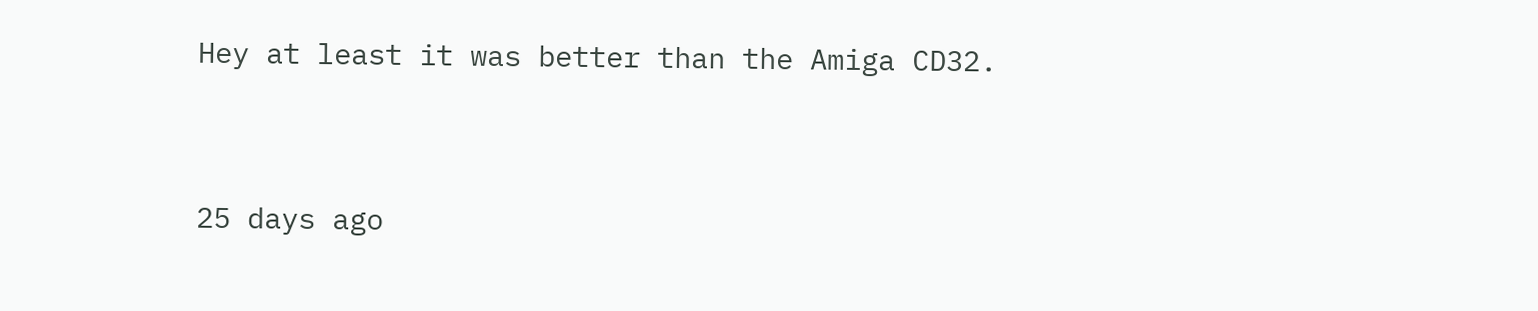Hey at least it was better than the Amiga CD32.


25 days ago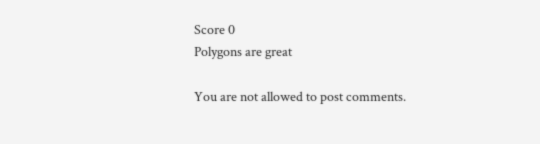Score 0
Polygons are great

You are not allowed to post comments.